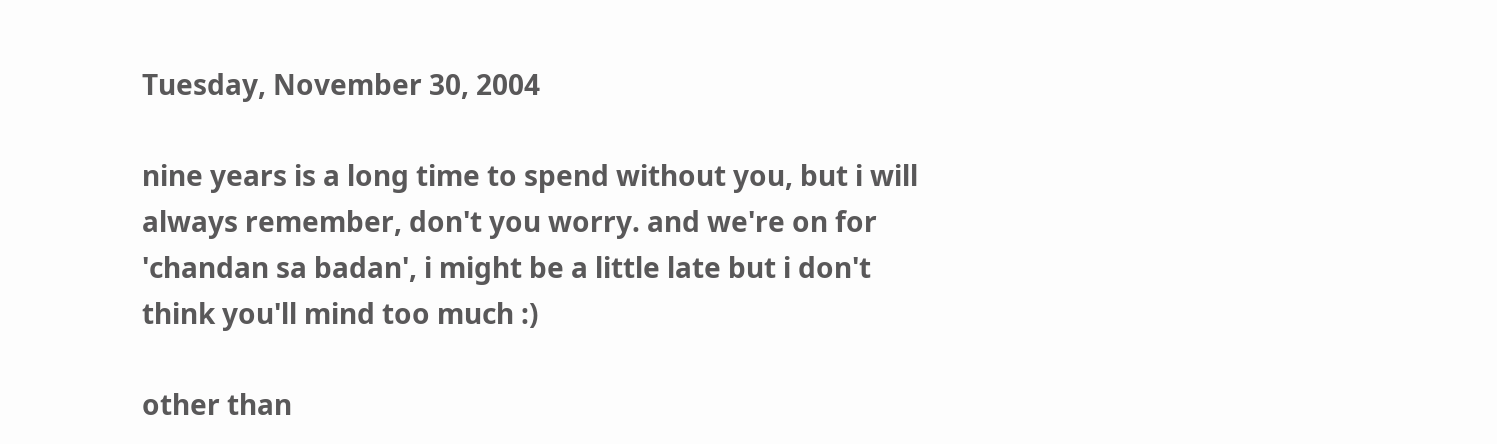Tuesday, November 30, 2004

nine years is a long time to spend without you, but i will always remember, don't you worry. and we're on for 'chandan sa badan', i might be a little late but i don't think you'll mind too much :)

other than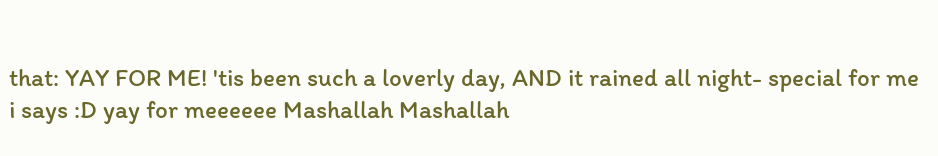that: YAY FOR ME! 'tis been such a loverly day, AND it rained all night- special for me i says :D yay for meeeeee Mashallah Mashallah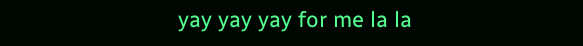yay yay yay for me la la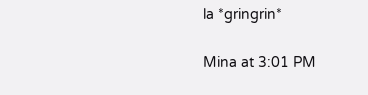la *gringrin*

Mina at 3:01 PM